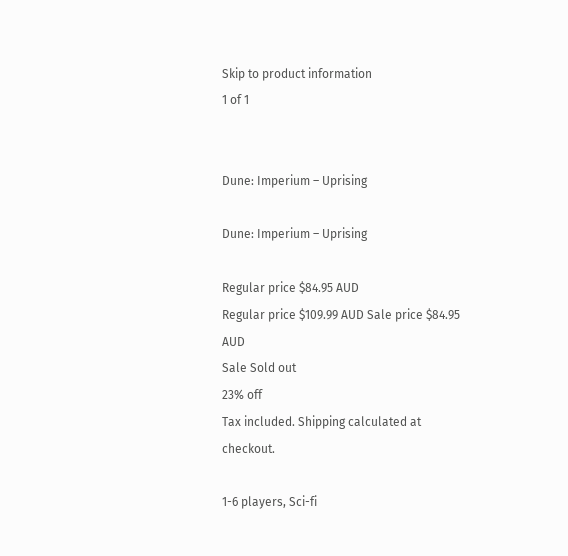Skip to product information
1 of 1


Dune: Imperium – Uprising

Dune: Imperium – Uprising

Regular price $84.95 AUD
Regular price $109.99 AUD Sale price $84.95 AUD
Sale Sold out
23% off
Tax included. Shipping calculated at checkout.

1-6 players, Sci-fi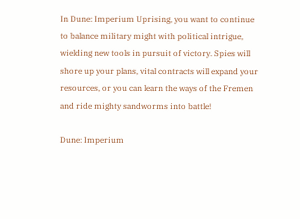In Dune: Imperium Uprising, you want to continue to balance military might with political intrigue, wielding new tools in pursuit of victory. Spies will shore up your plans, vital contracts will expand your resources, or you can learn the ways of the Fremen and ride mighty sandworms into battle!

Dune: Imperium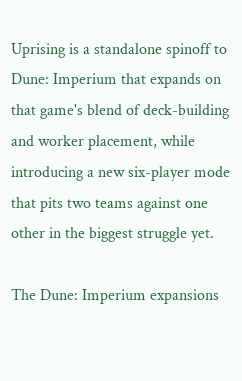Uprising is a standalone spinoff to Dune: Imperium that expands on that game's blend of deck-building and worker placement, while introducing a new six-player mode that pits two teams against one other in the biggest struggle yet.

The Dune: Imperium expansions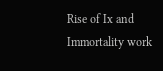Rise of Ix and Immortality work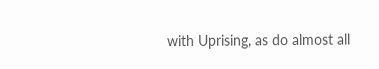with Uprising, as do almost all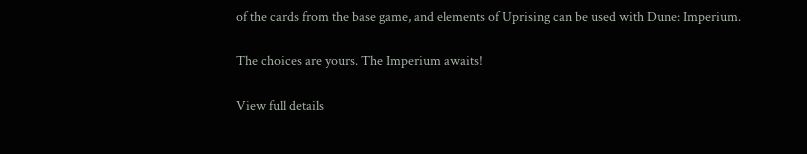of the cards from the base game, and elements of Uprising can be used with Dune: Imperium.

The choices are yours. The Imperium awaits!

View full details